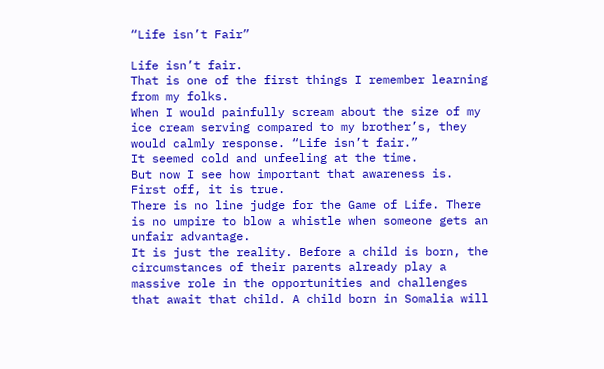“Life isn’t Fair”

Life isn’t fair.
That is one of the first things I remember learning from my folks.
When I would painfully scream about the size of my ice cream serving compared to my brother’s, they would calmly response. “Life isn’t fair.”
It seemed cold and unfeeling at the time.
But now I see how important that awareness is.
First off, it is true.
There is no line judge for the Game of Life. There is no umpire to blow a whistle when someone gets an unfair advantage.
It is just the reality. Before a child is born, the circumstances of their parents already play a massive role in the opportunities and challenges that await that child. A child born in Somalia will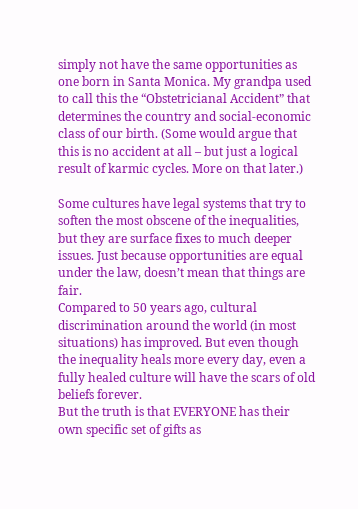simply not have the same opportunities as one born in Santa Monica. My grandpa used to call this the “Obstetricianal Accident” that determines the country and social-economic class of our birth. (Some would argue that this is no accident at all – but just a logical result of karmic cycles. More on that later.)

Some cultures have legal systems that try to soften the most obscene of the inequalities, but they are surface fixes to much deeper issues. Just because opportunities are equal under the law, doesn’t mean that things are fair.
Compared to 50 years ago, cultural discrimination around the world (in most situations) has improved. But even though the inequality heals more every day, even a fully healed culture will have the scars of old beliefs forever.
But the truth is that EVERYONE has their own specific set of gifts as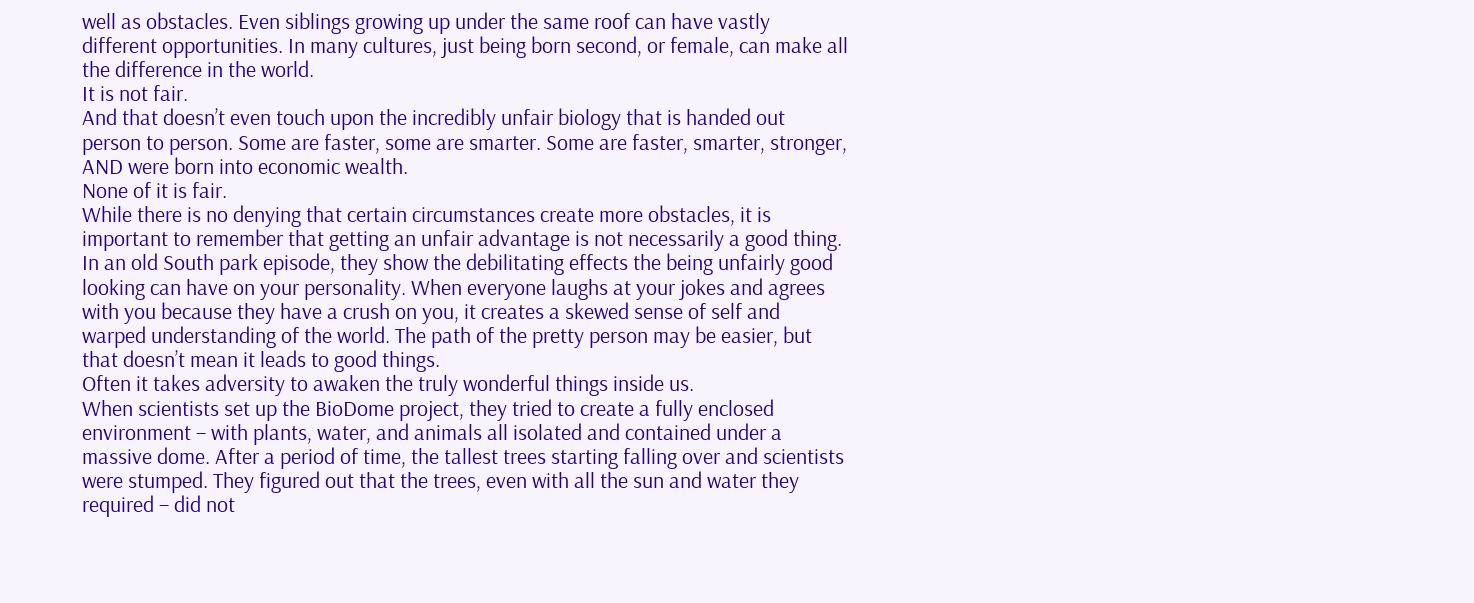well as obstacles. Even siblings growing up under the same roof can have vastly different opportunities. In many cultures, just being born second, or female, can make all the difference in the world.
It is not fair.
And that doesn’t even touch upon the incredibly unfair biology that is handed out person to person. Some are faster, some are smarter. Some are faster, smarter, stronger, AND were born into economic wealth.
None of it is fair.
While there is no denying that certain circumstances create more obstacles, it is important to remember that getting an unfair advantage is not necessarily a good thing.
In an old South park episode, they show the debilitating effects the being unfairly good looking can have on your personality. When everyone laughs at your jokes and agrees with you because they have a crush on you, it creates a skewed sense of self and warped understanding of the world. The path of the pretty person may be easier, but that doesn’t mean it leads to good things.
Often it takes adversity to awaken the truly wonderful things inside us.
When scientists set up the BioDome project, they tried to create a fully enclosed environment – with plants, water, and animals all isolated and contained under a massive dome. After a period of time, the tallest trees starting falling over and scientists were stumped. They figured out that the trees, even with all the sun and water they required – did not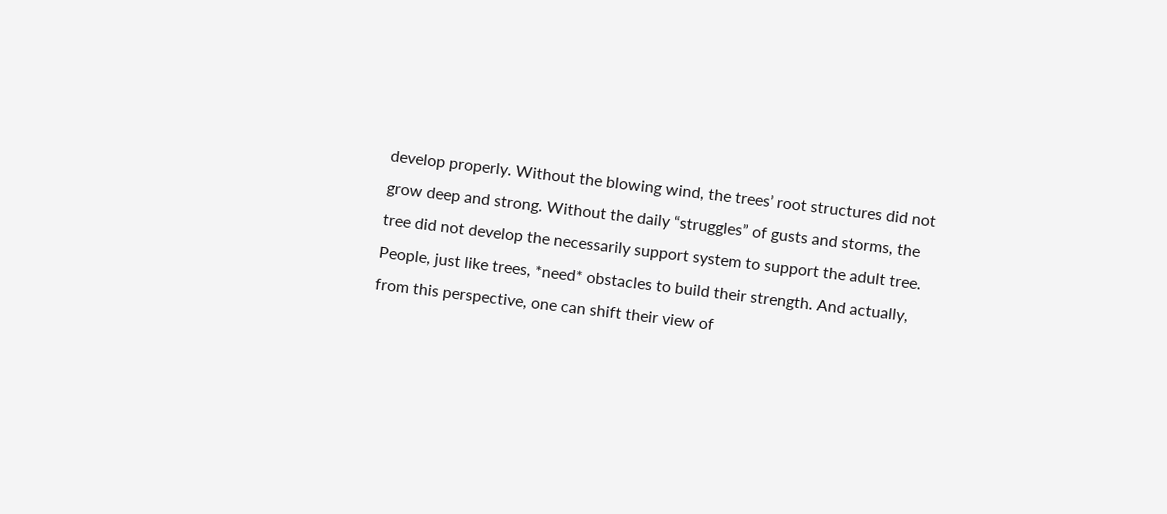develop properly. Without the blowing wind, the trees’ root structures did not grow deep and strong. Without the daily “struggles” of gusts and storms, the tree did not develop the necessarily support system to support the adult tree.
People, just like trees, *need* obstacles to build their strength. And actually, from this perspective, one can shift their view of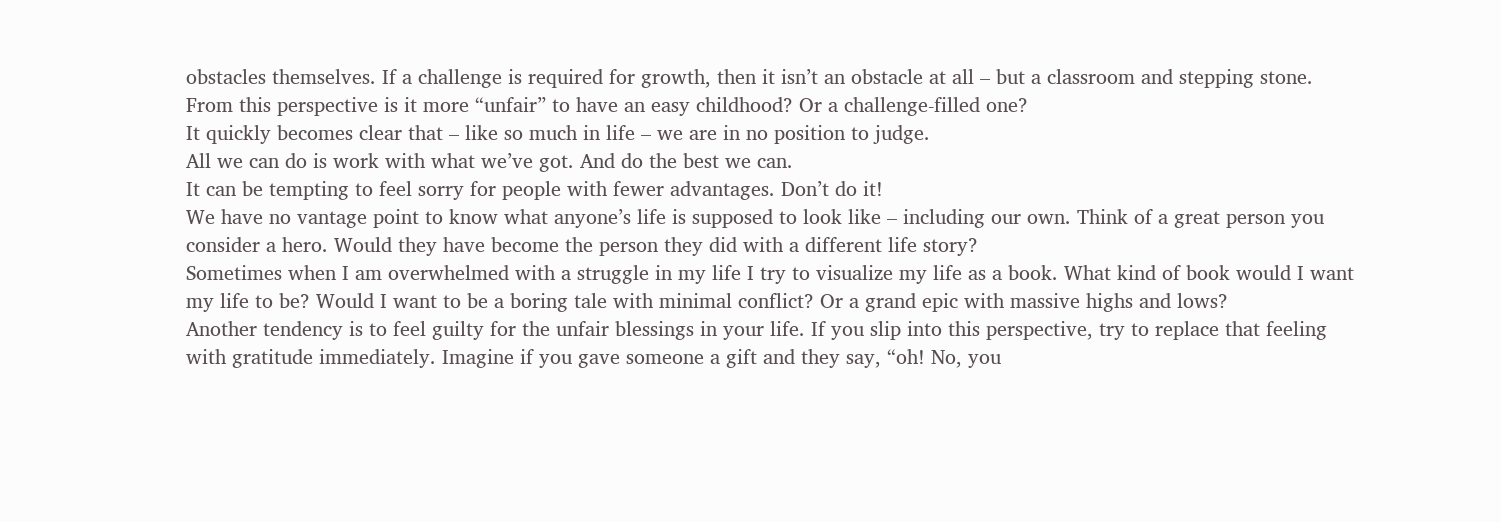obstacles themselves. If a challenge is required for growth, then it isn’t an obstacle at all – but a classroom and stepping stone.
From this perspective is it more “unfair” to have an easy childhood? Or a challenge-filled one?
It quickly becomes clear that – like so much in life – we are in no position to judge.
All we can do is work with what we’ve got. And do the best we can.
It can be tempting to feel sorry for people with fewer advantages. Don’t do it!
We have no vantage point to know what anyone’s life is supposed to look like – including our own. Think of a great person you consider a hero. Would they have become the person they did with a different life story?
Sometimes when I am overwhelmed with a struggle in my life I try to visualize my life as a book. What kind of book would I want my life to be? Would I want to be a boring tale with minimal conflict? Or a grand epic with massive highs and lows?
Another tendency is to feel guilty for the unfair blessings in your life. If you slip into this perspective, try to replace that feeling with gratitude immediately. Imagine if you gave someone a gift and they say, “oh! No, you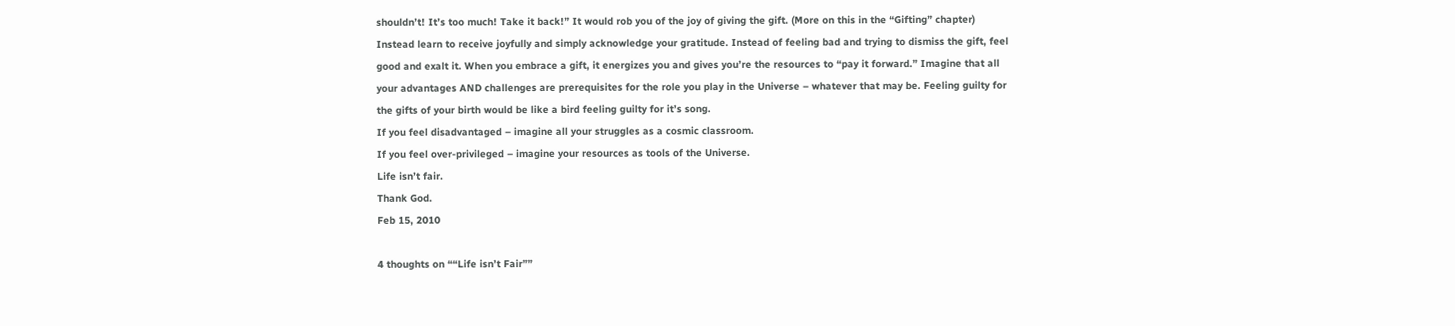shouldn’t! It’s too much! Take it back!” It would rob you of the joy of giving the gift. (More on this in the “Gifting” chapter)
Instead learn to receive joyfully and simply acknowledge your gratitude. Instead of feeling bad and trying to dismiss the gift, feel good and exalt it. When you embrace a gift, it energizes you and gives you’re the resources to “pay it forward.” Imagine that all your advantages AND challenges are prerequisites for the role you play in the Universe – whatever that may be. Feeling guilty for the gifts of your birth would be like a bird feeling guilty for it’s song.
If you feel disadvantaged – imagine all your struggles as a cosmic classroom.
If you feel over-privileged – imagine your resources as tools of the Universe.
Life isn’t fair.
Thank God.
Feb 15, 2010

4 thoughts on ““Life isn’t Fair””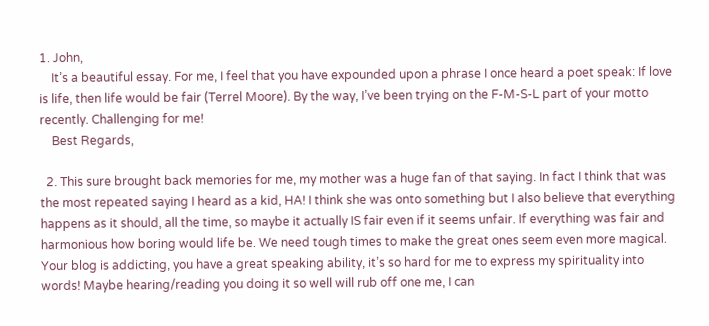1. John,
    It’s a beautiful essay. For me, I feel that you have expounded upon a phrase I once heard a poet speak: If love is life, then life would be fair (Terrel Moore). By the way, I’ve been trying on the F-M-S-L part of your motto recently. Challenging for me!
    Best Regards,

  2. This sure brought back memories for me, my mother was a huge fan of that saying. In fact I think that was the most repeated saying I heard as a kid, HA! I think she was onto something but I also believe that everything happens as it should, all the time, so maybe it actually IS fair even if it seems unfair. If everything was fair and harmonious how boring would life be. We need tough times to make the great ones seem even more magical. Your blog is addicting, you have a great speaking ability, it’s so hard for me to express my spirituality into words! Maybe hearing/reading you doing it so well will rub off one me, I can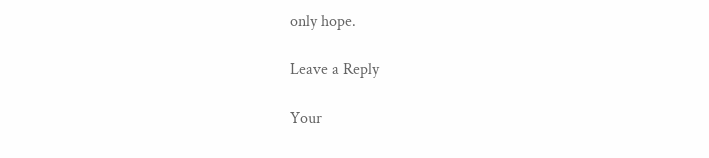only hope.

Leave a Reply

Your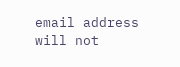email address will not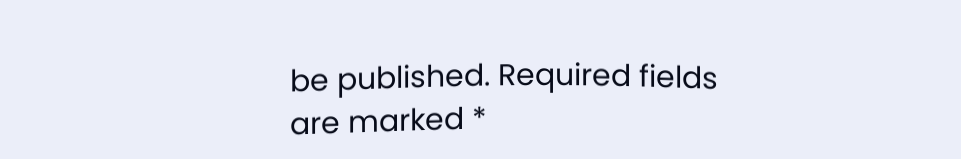be published. Required fields are marked *